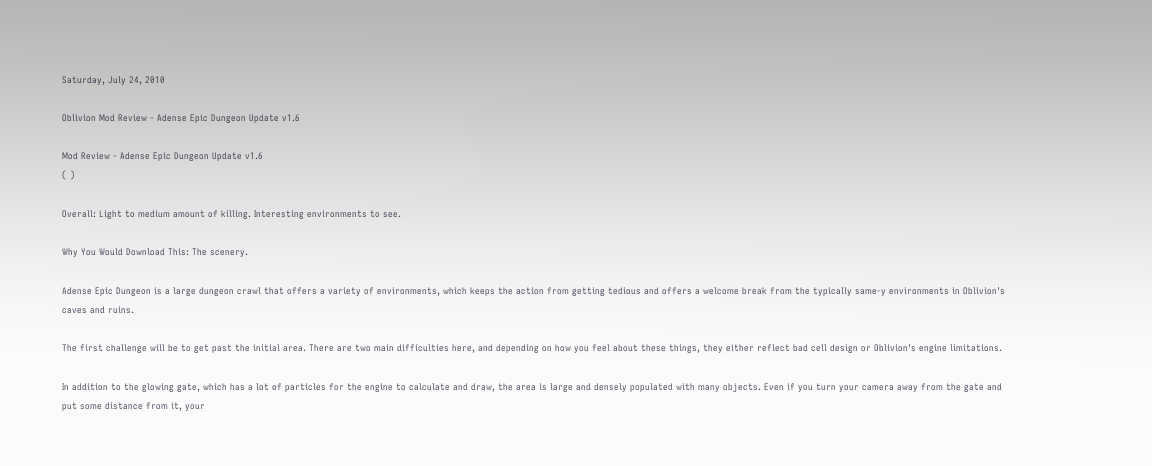Saturday, July 24, 2010

Oblivion Mod Review - Adense Epic Dungeon Update v1.6

Mod Review - Adense Epic Dungeon Update v1.6
( )

Overall: Light to medium amount of killing. Interesting environments to see.

Why You Would Download This: The scenery.

Adense Epic Dungeon is a large dungeon crawl that offers a variety of environments, which keeps the action from getting tedious and offers a welcome break from the typically same-y environments in Oblivion's caves and ruins.

The first challenge will be to get past the initial area. There are two main difficulties here, and depending on how you feel about these things, they either reflect bad cell design or Oblivion's engine limitations.

In addition to the glowing gate, which has a lot of particles for the engine to calculate and draw, the area is large and densely populated with many objects. Even if you turn your camera away from the gate and put some distance from it, your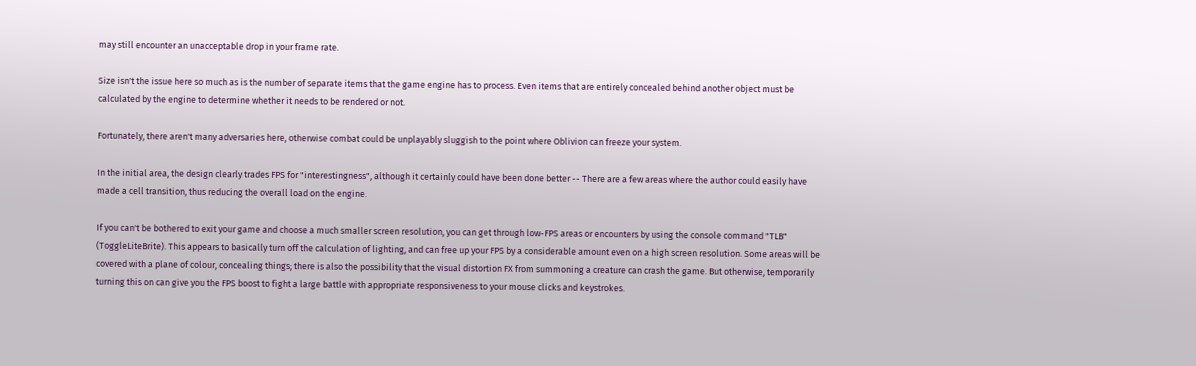may still encounter an unacceptable drop in your frame rate.

Size isn't the issue here so much as is the number of separate items that the game engine has to process. Even items that are entirely concealed behind another object must be calculated by the engine to determine whether it needs to be rendered or not.

Fortunately, there aren't many adversaries here, otherwise combat could be unplayably sluggish to the point where Oblivion can freeze your system.

In the initial area, the design clearly trades FPS for "interestingness", although it certainly could have been done better -- There are a few areas where the author could easily have made a cell transition, thus reducing the overall load on the engine.

If you can't be bothered to exit your game and choose a much smaller screen resolution, you can get through low-FPS areas or encounters by using the console command "TLB" (ToggleLiteBrite). This appears to basically turn off the calculation of lighting, and can free up your FPS by a considerable amount even on a high screen resolution. Some areas will be covered with a plane of colour, concealing things; there is also the possibility that the visual distortion FX from summoning a creature can crash the game. But otherwise, temporarily turning this on can give you the FPS boost to fight a large battle with appropriate responsiveness to your mouse clicks and keystrokes.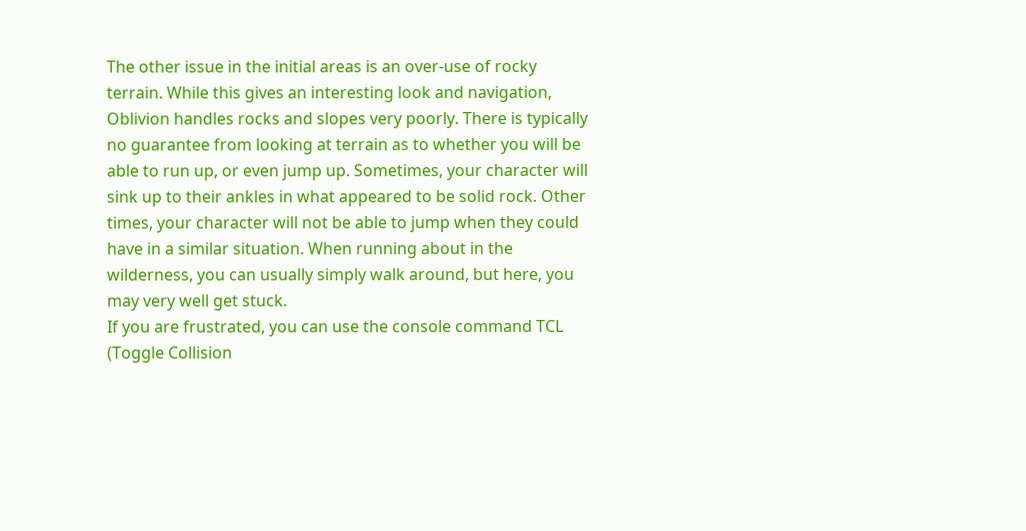The other issue in the initial areas is an over-use of rocky terrain. While this gives an interesting look and navigation, Oblivion handles rocks and slopes very poorly. There is typically no guarantee from looking at terrain as to whether you will be able to run up, or even jump up. Sometimes, your character will sink up to their ankles in what appeared to be solid rock. Other times, your character will not be able to jump when they could have in a similar situation. When running about in the wilderness, you can usually simply walk around, but here, you may very well get stuck.
If you are frustrated, you can use the console command TCL (Toggle Collision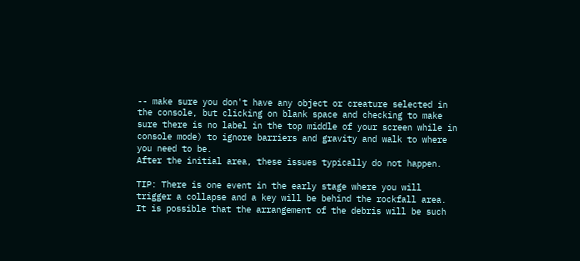-- make sure you don't have any object or creature selected in the console, but clicking on blank space and checking to make sure there is no label in the top middle of your screen while in console mode) to ignore barriers and gravity and walk to where you need to be.
After the initial area, these issues typically do not happen.

TIP: There is one event in the early stage where you will trigger a collapse and a key will be behind the rockfall area. It is possible that the arrangement of the debris will be such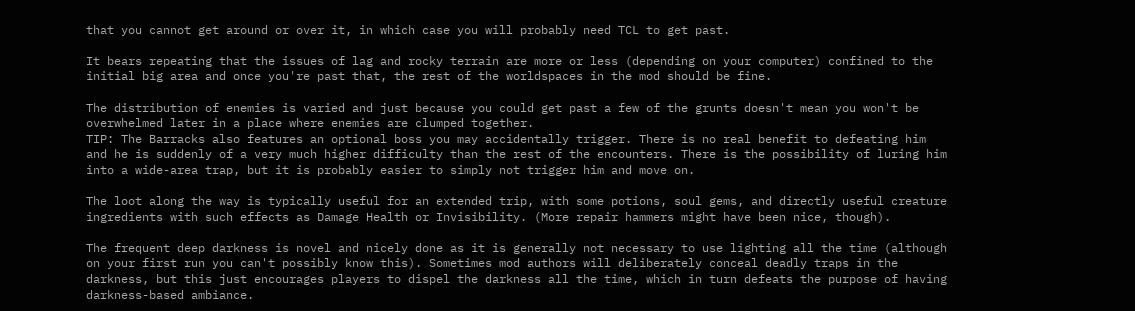that you cannot get around or over it, in which case you will probably need TCL to get past.

It bears repeating that the issues of lag and rocky terrain are more or less (depending on your computer) confined to the initial big area and once you're past that, the rest of the worldspaces in the mod should be fine.

The distribution of enemies is varied and just because you could get past a few of the grunts doesn't mean you won't be overwhelmed later in a place where enemies are clumped together.
TIP: The Barracks also features an optional boss you may accidentally trigger. There is no real benefit to defeating him and he is suddenly of a very much higher difficulty than the rest of the encounters. There is the possibility of luring him into a wide-area trap, but it is probably easier to simply not trigger him and move on.

The loot along the way is typically useful for an extended trip, with some potions, soul gems, and directly useful creature ingredients with such effects as Damage Health or Invisibility. (More repair hammers might have been nice, though).

The frequent deep darkness is novel and nicely done as it is generally not necessary to use lighting all the time (although on your first run you can't possibly know this). Sometimes mod authors will deliberately conceal deadly traps in the darkness, but this just encourages players to dispel the darkness all the time, which in turn defeats the purpose of having darkness-based ambiance.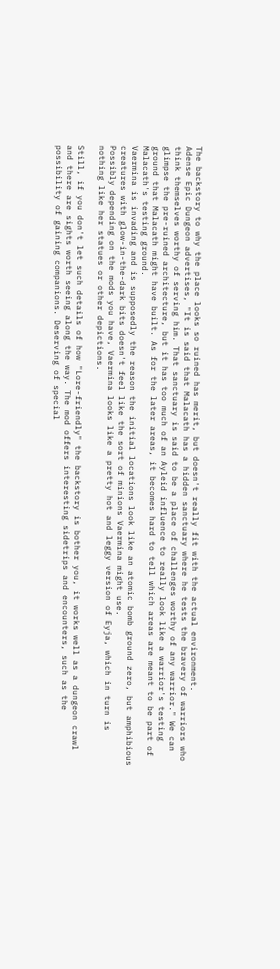The backstory to why the place looks so ruined has merit, but doesn't really fit with the actual environment.
Adense Epic Dungeon advertises, "It is said that Malacath has a hidden sanctuary where he tests the bravery of warriors who think themselves worthy of serving him. That sanctuary is said to be a place of challenges worthy of any warrior." We can glimpse the pre-ruined architecture, but it has too much of an Ayleid influence to really look like a warrior's testing ground that Malacath might have built. As for the later areas, it becomes hard to tell which areas are meant to be part of Malacath's testing ground.
Vaermina is invading and is supposedly the reason the initial locations look like an atomic bomb ground zero, but amphibious creatures with glow-in-the-dark bits doesn't feel like the sort of minions Vaermina might use.
Possibly depending on the mods you have, Vaermina looks like a pretty hot and leggy version of Eyja, which in turn is nothing like her statues or other depictions.

Still, if you don't let such details of how "Lore-friendly" the backstory is bother you, it works well as a dungeon crawl and there are sights worth seeing along the way. The mod offers interesting sidetrips and encounters, such as the possibility of gaining companions. Deserving of special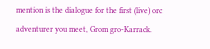mention is the dialogue for the first (live) orc adventurer you meet, Grom gro-Karrack.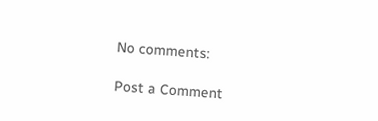No comments:

Post a Comment